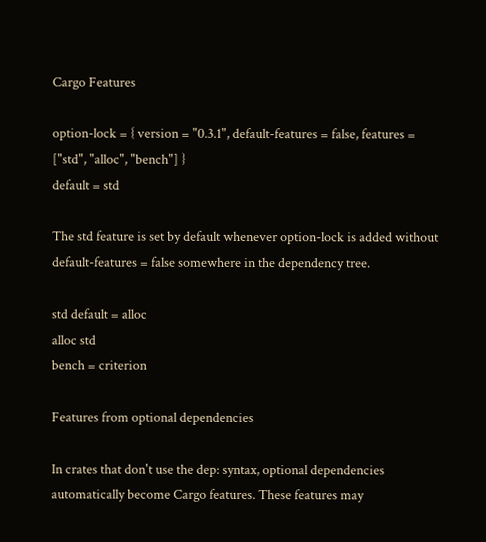Cargo Features

option-lock = { version = "0.3.1", default-features = false, features = ["std", "alloc", "bench"] }
default = std

The std feature is set by default whenever option-lock is added without default-features = false somewhere in the dependency tree.

std default = alloc
alloc std
bench = criterion

Features from optional dependencies

In crates that don't use the dep: syntax, optional dependencies automatically become Cargo features. These features may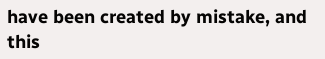have been created by mistake, and this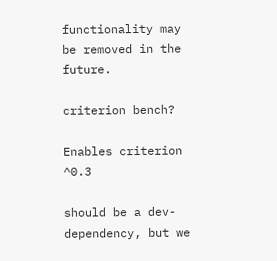functionality may be removed in the future.

criterion bench?

Enables criterion ^0.3

should be a dev-dependency, but we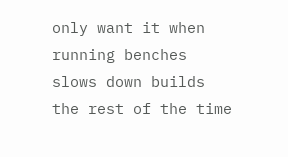only want it when running benches slows down builds the rest of the time